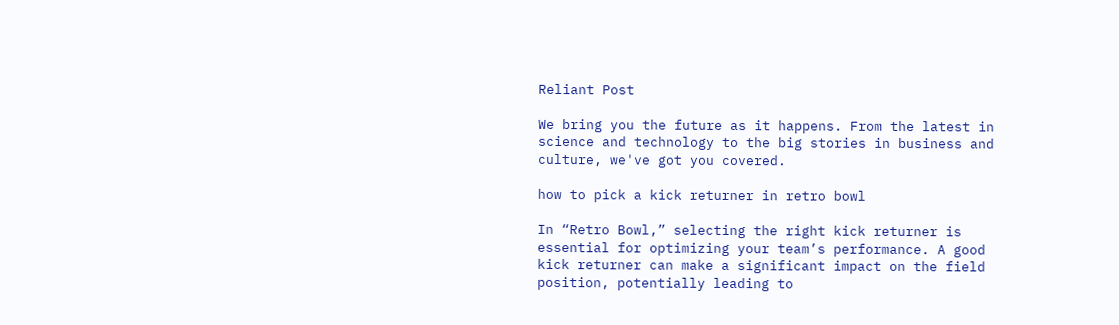Reliant Post

We bring you the future as it happens. From the latest in science and technology to the big stories in business and culture, we've got you covered.

how to pick a kick returner in retro bowl

In “Retro Bowl,” selecting the right kick returner is essential for optimizing your team’s performance. A good kick returner can make a significant impact on the field position, potentially leading to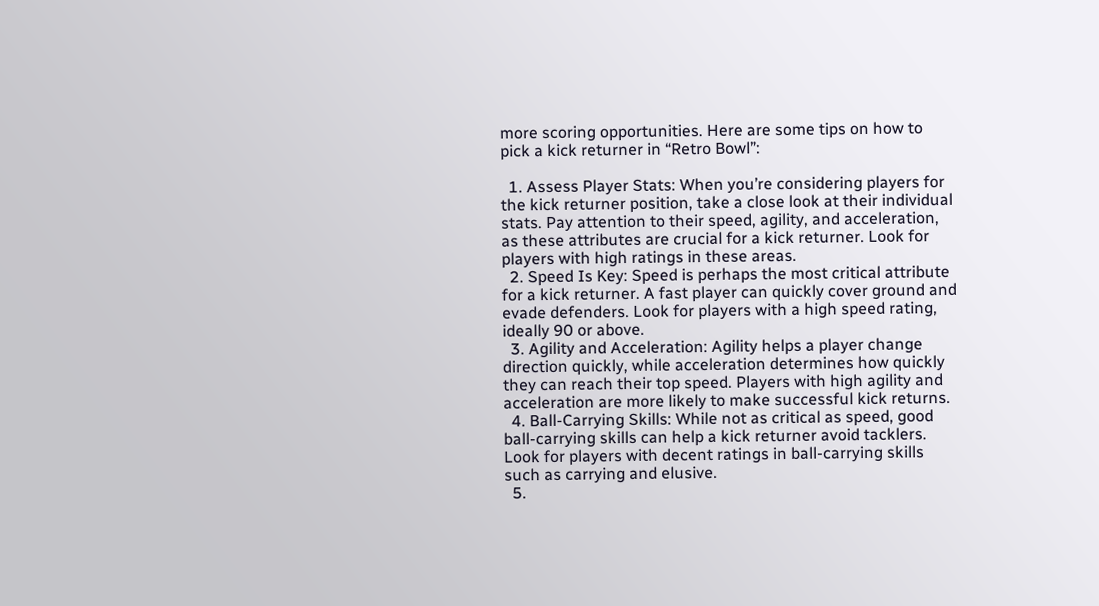more scoring opportunities. Here are some tips on how to pick a kick returner in “Retro Bowl”:

  1. Assess Player Stats: When you’re considering players for the kick returner position, take a close look at their individual stats. Pay attention to their speed, agility, and acceleration, as these attributes are crucial for a kick returner. Look for players with high ratings in these areas.
  2. Speed Is Key: Speed is perhaps the most critical attribute for a kick returner. A fast player can quickly cover ground and evade defenders. Look for players with a high speed rating, ideally 90 or above.
  3. Agility and Acceleration: Agility helps a player change direction quickly, while acceleration determines how quickly they can reach their top speed. Players with high agility and acceleration are more likely to make successful kick returns.
  4. Ball-Carrying Skills: While not as critical as speed, good ball-carrying skills can help a kick returner avoid tacklers. Look for players with decent ratings in ball-carrying skills such as carrying and elusive.
  5.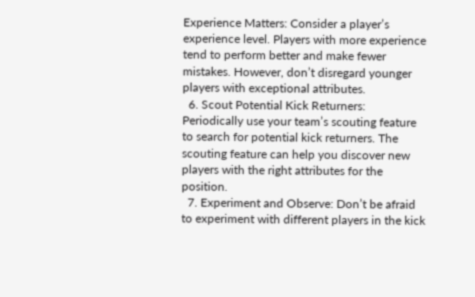Experience Matters: Consider a player’s experience level. Players with more experience tend to perform better and make fewer mistakes. However, don’t disregard younger players with exceptional attributes.
  6. Scout Potential Kick Returners: Periodically use your team’s scouting feature to search for potential kick returners. The scouting feature can help you discover new players with the right attributes for the position.
  7. Experiment and Observe: Don’t be afraid to experiment with different players in the kick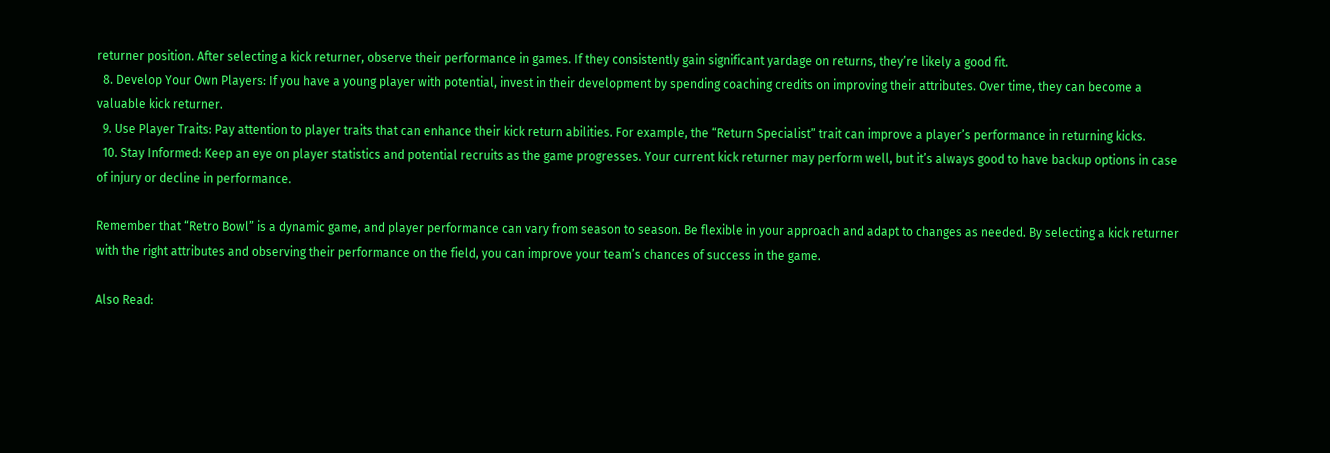returner position. After selecting a kick returner, observe their performance in games. If they consistently gain significant yardage on returns, they’re likely a good fit.
  8. Develop Your Own Players: If you have a young player with potential, invest in their development by spending coaching credits on improving their attributes. Over time, they can become a valuable kick returner.
  9. Use Player Traits: Pay attention to player traits that can enhance their kick return abilities. For example, the “Return Specialist” trait can improve a player’s performance in returning kicks.
  10. Stay Informed: Keep an eye on player statistics and potential recruits as the game progresses. Your current kick returner may perform well, but it’s always good to have backup options in case of injury or decline in performance.

Remember that “Retro Bowl” is a dynamic game, and player performance can vary from season to season. Be flexible in your approach and adapt to changes as needed. By selecting a kick returner with the right attributes and observing their performance on the field, you can improve your team’s chances of success in the game.

Also Read: